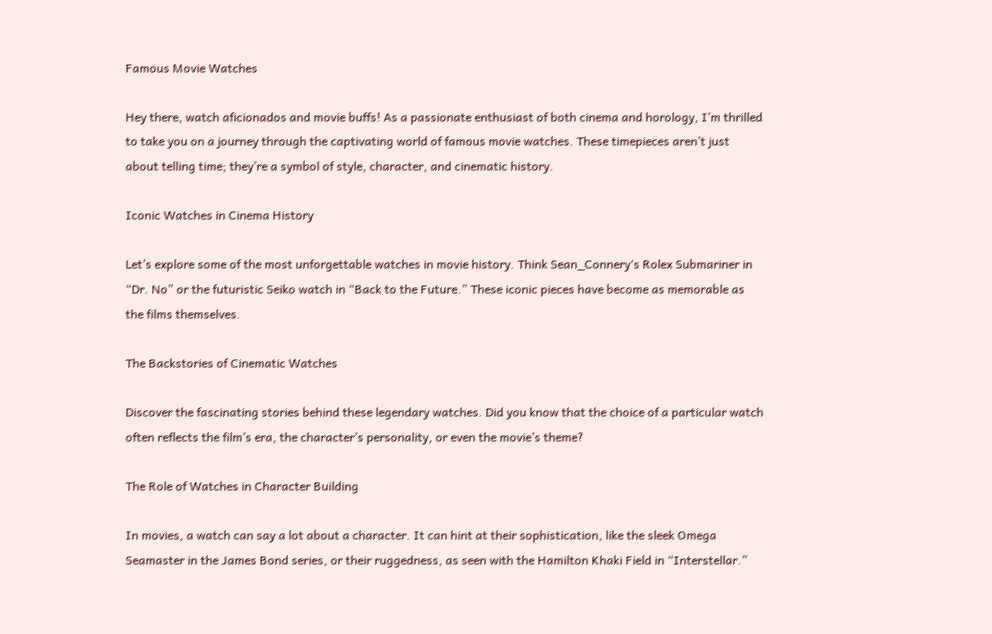Famous Movie Watches

Hey there, watch aficionados and movie buffs! As a passionate enthusiast of both cinema and horology, I’m thrilled to take you on a journey through the captivating world of famous movie watches. These timepieces aren’t just about telling time; they’re a symbol of style, character, and cinematic history.

Iconic Watches in Cinema History

Let’s explore some of the most unforgettable watches in movie history. Think Sean_Connery‘s Rolex Submariner in “Dr. No” or the futuristic Seiko watch in “Back to the Future.” These iconic pieces have become as memorable as the films themselves.

The Backstories of Cinematic Watches

Discover the fascinating stories behind these legendary watches. Did you know that the choice of a particular watch often reflects the film’s era, the character’s personality, or even the movie’s theme?

The Role of Watches in Character Building

In movies, a watch can say a lot about a character. It can hint at their sophistication, like the sleek Omega Seamaster in the James Bond series, or their ruggedness, as seen with the Hamilton Khaki Field in “Interstellar.”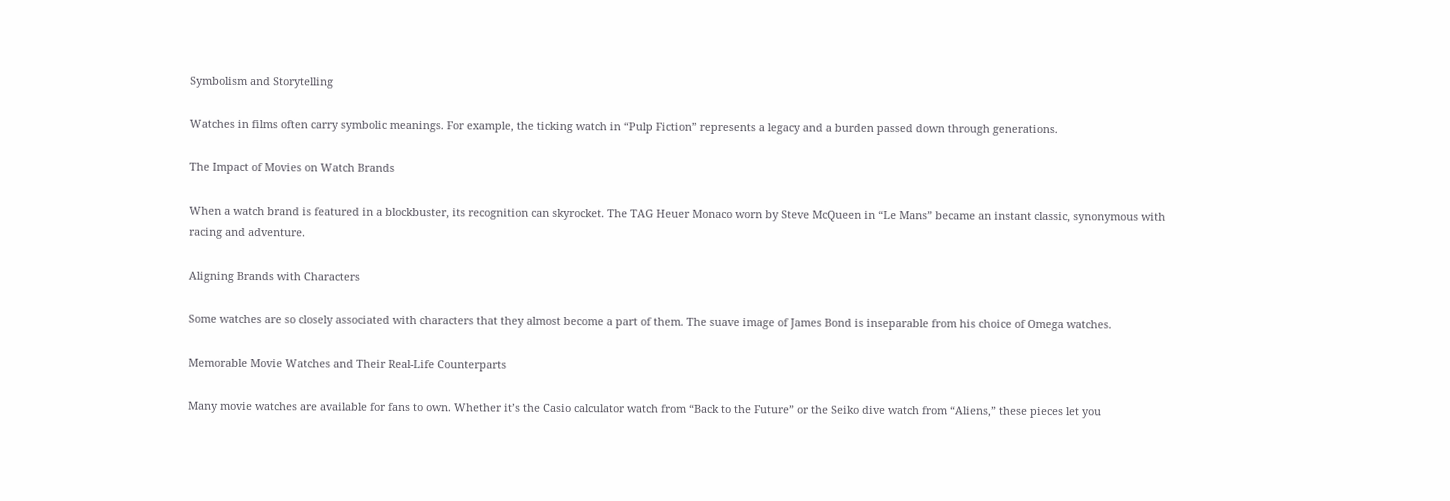Symbolism and Storytelling

Watches in films often carry symbolic meanings. For example, the ticking watch in “Pulp Fiction” represents a legacy and a burden passed down through generations.

The Impact of Movies on Watch Brands

When a watch brand is featured in a blockbuster, its recognition can skyrocket. The TAG Heuer Monaco worn by Steve McQueen in “Le Mans” became an instant classic, synonymous with racing and adventure.

Aligning Brands with Characters

Some watches are so closely associated with characters that they almost become a part of them. The suave image of James Bond is inseparable from his choice of Omega watches.

Memorable Movie Watches and Their Real-Life Counterparts

Many movie watches are available for fans to own. Whether it’s the Casio calculator watch from “Back to the Future” or the Seiko dive watch from “Aliens,” these pieces let you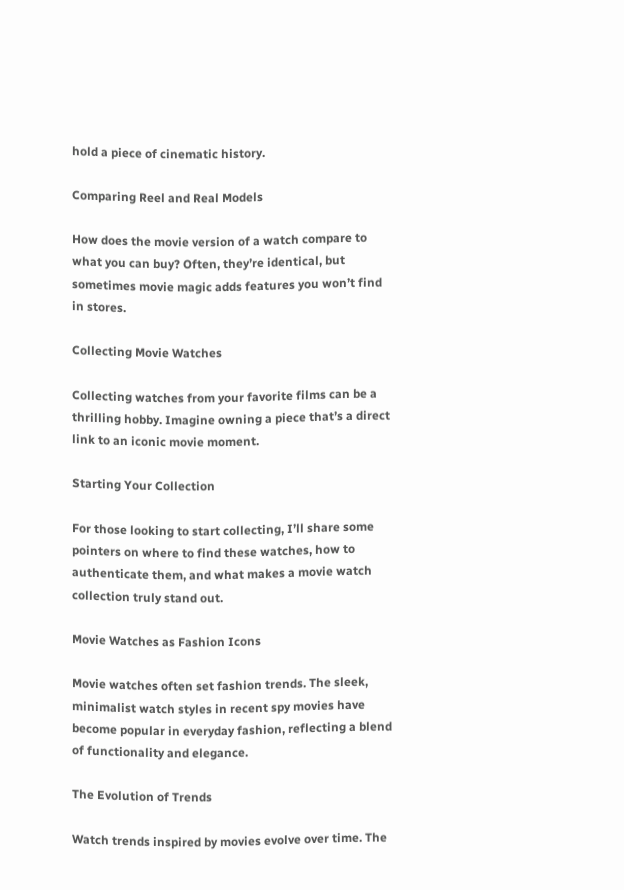hold a piece of cinematic history.

Comparing Reel and Real Models

How does the movie version of a watch compare to what you can buy? Often, they’re identical, but sometimes movie magic adds features you won’t find in stores.

Collecting Movie Watches

Collecting watches from your favorite films can be a thrilling hobby. Imagine owning a piece that’s a direct link to an iconic movie moment.

Starting Your Collection

For those looking to start collecting, I’ll share some pointers on where to find these watches, how to authenticate them, and what makes a movie watch collection truly stand out.

Movie Watches as Fashion Icons

Movie watches often set fashion trends. The sleek, minimalist watch styles in recent spy movies have become popular in everyday fashion, reflecting a blend of functionality and elegance.

The Evolution of Trends

Watch trends inspired by movies evolve over time. The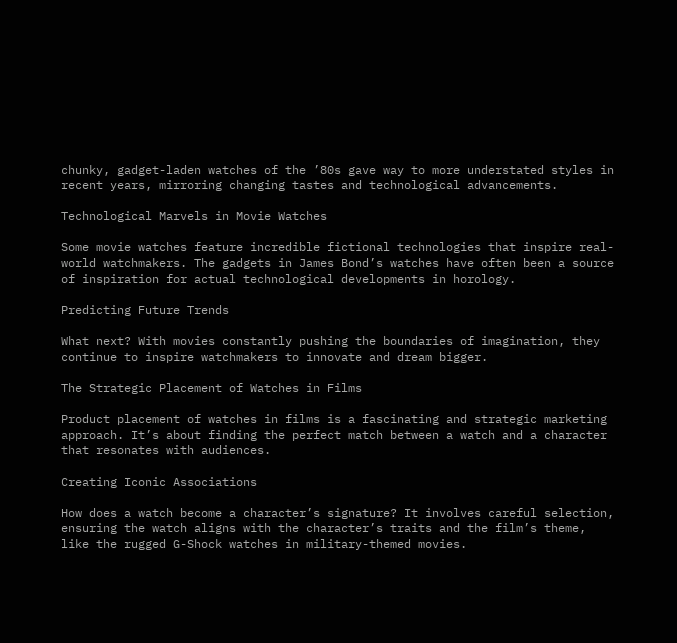chunky, gadget-laden watches of the ’80s gave way to more understated styles in recent years, mirroring changing tastes and technological advancements.

Technological Marvels in Movie Watches

Some movie watches feature incredible fictional technologies that inspire real-world watchmakers. The gadgets in James Bond’s watches have often been a source of inspiration for actual technological developments in horology.

Predicting Future Trends

What next? With movies constantly pushing the boundaries of imagination, they continue to inspire watchmakers to innovate and dream bigger.

The Strategic Placement of Watches in Films

Product placement of watches in films is a fascinating and strategic marketing approach. It’s about finding the perfect match between a watch and a character that resonates with audiences.

Creating Iconic Associations

How does a watch become a character’s signature? It involves careful selection, ensuring the watch aligns with the character’s traits and the film’s theme, like the rugged G-Shock watches in military-themed movies.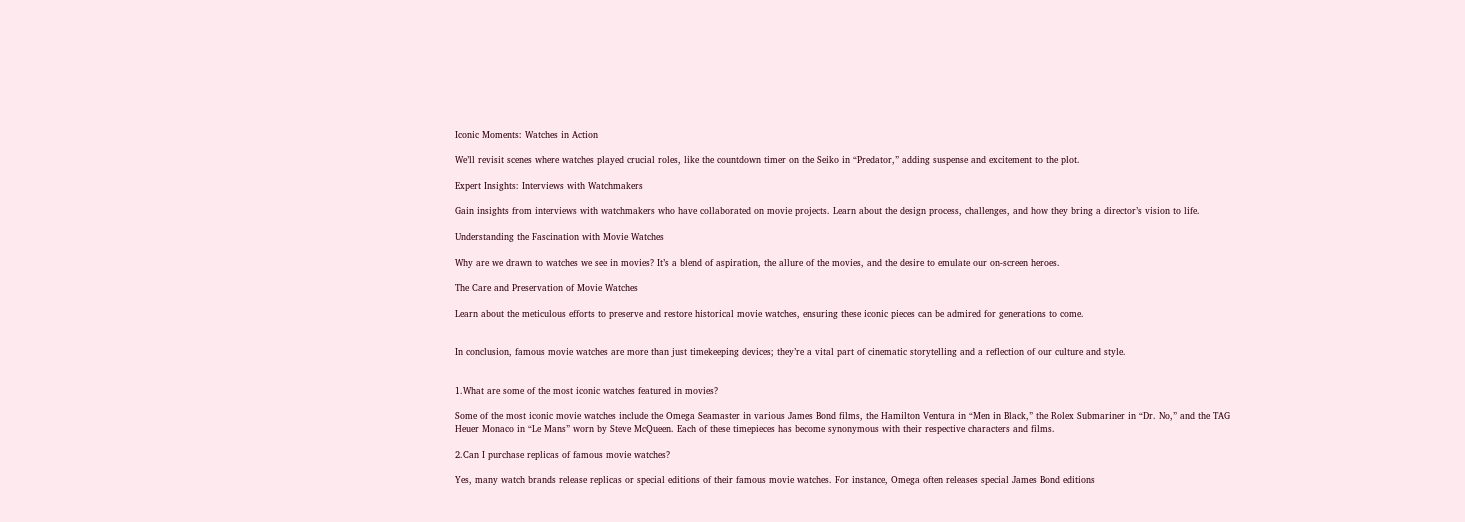Iconic Moments: Watches in Action

We’ll revisit scenes where watches played crucial roles, like the countdown timer on the Seiko in “Predator,” adding suspense and excitement to the plot.

Expert Insights: Interviews with Watchmakers

Gain insights from interviews with watchmakers who have collaborated on movie projects. Learn about the design process, challenges, and how they bring a director’s vision to life.

Understanding the Fascination with Movie Watches

Why are we drawn to watches we see in movies? It’s a blend of aspiration, the allure of the movies, and the desire to emulate our on-screen heroes.

The Care and Preservation of Movie Watches

Learn about the meticulous efforts to preserve and restore historical movie watches, ensuring these iconic pieces can be admired for generations to come.


In conclusion, famous movie watches are more than just timekeeping devices; they’re a vital part of cinematic storytelling and a reflection of our culture and style.


1.What are some of the most iconic watches featured in movies?

Some of the most iconic movie watches include the Omega Seamaster in various James Bond films, the Hamilton Ventura in “Men in Black,” the Rolex Submariner in “Dr. No,” and the TAG Heuer Monaco in “Le Mans” worn by Steve McQueen. Each of these timepieces has become synonymous with their respective characters and films.

2.Can I purchase replicas of famous movie watches?

Yes, many watch brands release replicas or special editions of their famous movie watches. For instance, Omega often releases special James Bond editions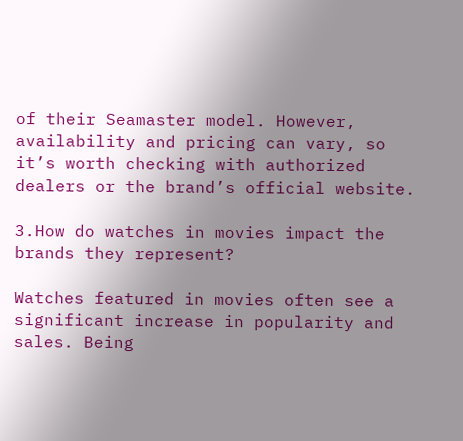of their Seamaster model. However, availability and pricing can vary, so it’s worth checking with authorized dealers or the brand’s official website.

3.How do watches in movies impact the brands they represent?

Watches featured in movies often see a significant increase in popularity and sales. Being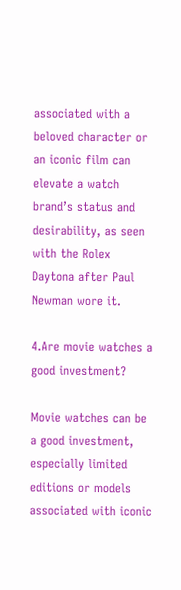associated with a beloved character or an iconic film can elevate a watch brand’s status and desirability, as seen with the Rolex Daytona after Paul Newman wore it.

4.Are movie watches a good investment?

Movie watches can be a good investment, especially limited editions or models associated with iconic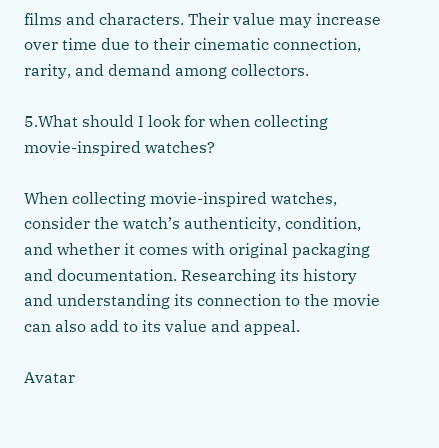films and characters. Their value may increase over time due to their cinematic connection, rarity, and demand among collectors.

5.What should I look for when collecting movie-inspired watches?

When collecting movie-inspired watches, consider the watch’s authenticity, condition, and whether it comes with original packaging and documentation. Researching its history and understanding its connection to the movie can also add to its value and appeal.

Avatar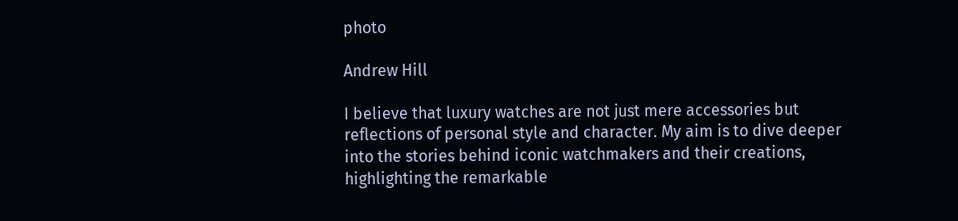photo

Andrew Hill

I believe that luxury watches are not just mere accessories but reflections of personal style and character. My aim is to dive deeper into the stories behind iconic watchmakers and their creations, highlighting the remarkable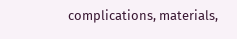complications, materials,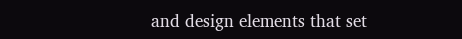and design elements that set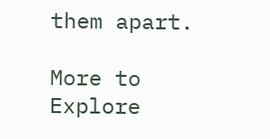them apart.

More to Explore